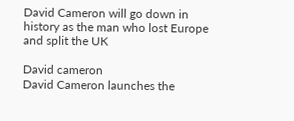David Cameron will go down in history as the man who lost Europe and split the UK

David cameron
David Cameron launches the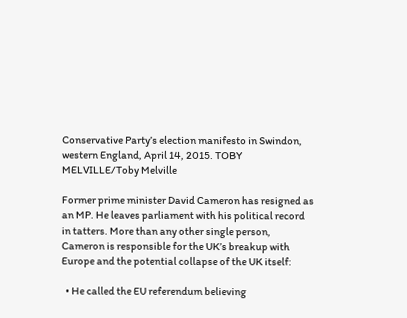Conservative Party’s election manifesto in Swindon, western England, April 14, 2015. TOBY MELVILLE/Toby Melville

Former prime minister David Cameron has resigned as an MP. He leaves parliament with his political record in tatters. More than any other single person, Cameron is responsible for the UK’s breakup with Europe and the potential collapse of the UK itself:

  • He called the EU referendum believing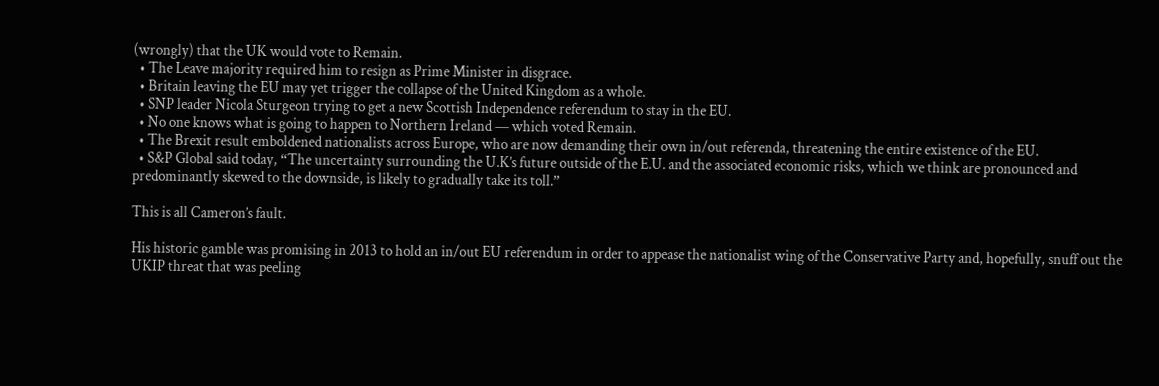(wrongly) that the UK would vote to Remain.
  • The Leave majority required him to resign as Prime Minister in disgrace.
  • Britain leaving the EU may yet trigger the collapse of the United Kingdom as a whole.
  • SNP leader Nicola Sturgeon trying to get a new Scottish Independence referendum to stay in the EU.
  • No one knows what is going to happen to Northern Ireland — which voted Remain.
  • The Brexit result emboldened nationalists across Europe, who are now demanding their own in/out referenda, threatening the entire existence of the EU.
  • S&P Global said today, “The uncertainty surrounding the U.K’s future outside of the E.U. and the associated economic risks, which we think are pronounced and predominantly skewed to the downside, is likely to gradually take its toll.”

This is all Cameron’s fault.

His historic gamble was promising in 2013 to hold an in/out EU referendum in order to appease the nationalist wing of the Conservative Party and, hopefully, snuff out the UKIP threat that was peeling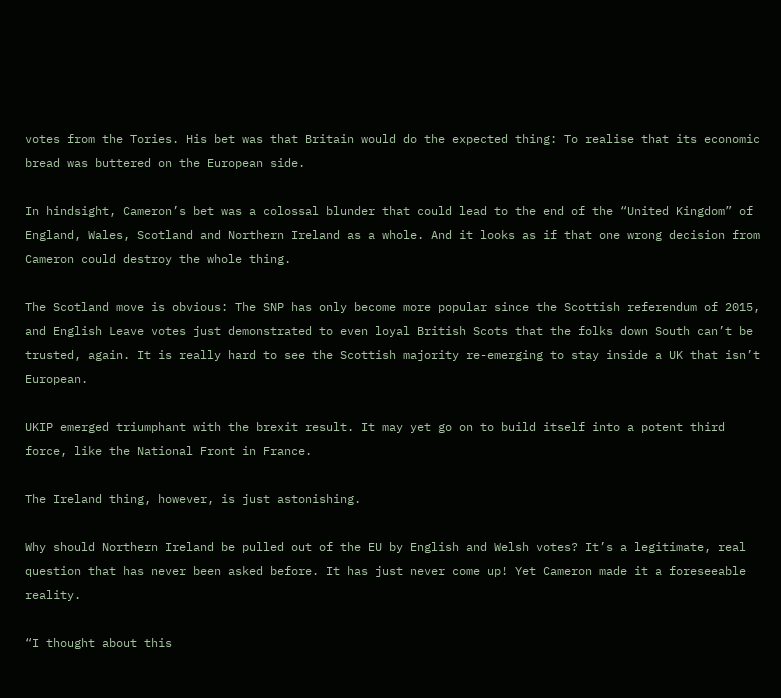votes from the Tories. His bet was that Britain would do the expected thing: To realise that its economic bread was buttered on the European side.

In hindsight, Cameron’s bet was a colossal blunder that could lead to the end of the “United Kingdom” of England, Wales, Scotland and Northern Ireland as a whole. And it looks as if that one wrong decision from Cameron could destroy the whole thing.

The Scotland move is obvious: The SNP has only become more popular since the Scottish referendum of 2015, and English Leave votes just demonstrated to even loyal British Scots that the folks down South can’t be trusted, again. It is really hard to see the Scottish majority re-emerging to stay inside a UK that isn’t European.

UKIP emerged triumphant with the brexit result. It may yet go on to build itself into a potent third force, like the National Front in France.

The Ireland thing, however, is just astonishing.

Why should Northern Ireland be pulled out of the EU by English and Welsh votes? It’s a legitimate, real question that has never been asked before. It has just never come up! Yet Cameron made it a foreseeable reality.

“I thought about this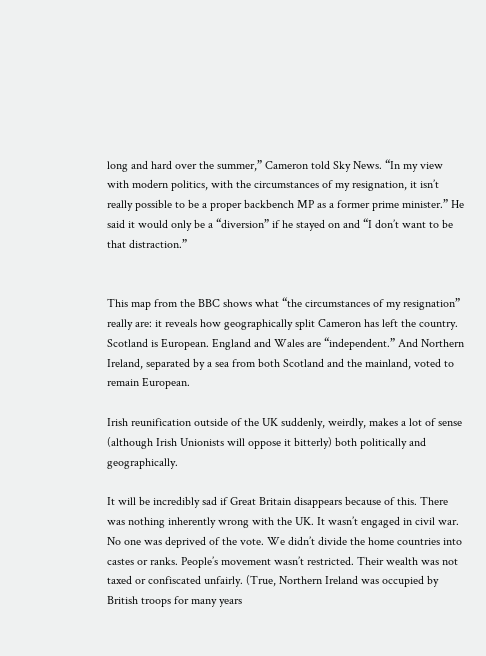long and hard over the summer,” Cameron told Sky News. “In my view with modern politics, with the circumstances of my resignation, it isn’t really possible to be a proper backbench MP as a former prime minister.” He said it would only be a “diversion” if he stayed on and “I don’t want to be that distraction.”


This map from the BBC shows what “the circumstances of my resignation” really are: it reveals how geographically split Cameron has left the country. Scotland is European. England and Wales are “independent.” And Northern Ireland, separated by a sea from both Scotland and the mainland, voted to remain European.

Irish reunification outside of the UK suddenly, weirdly, makes a lot of sense (although Irish Unionists will oppose it bitterly) both politically and geographically.

It will be incredibly sad if Great Britain disappears because of this. There was nothing inherently wrong with the UK. It wasn’t engaged in civil war. No one was deprived of the vote. We didn’t divide the home countries into castes or ranks. People’s movement wasn’t restricted. Their wealth was not taxed or confiscated unfairly. (True, Northern Ireland was occupied by British troops for many years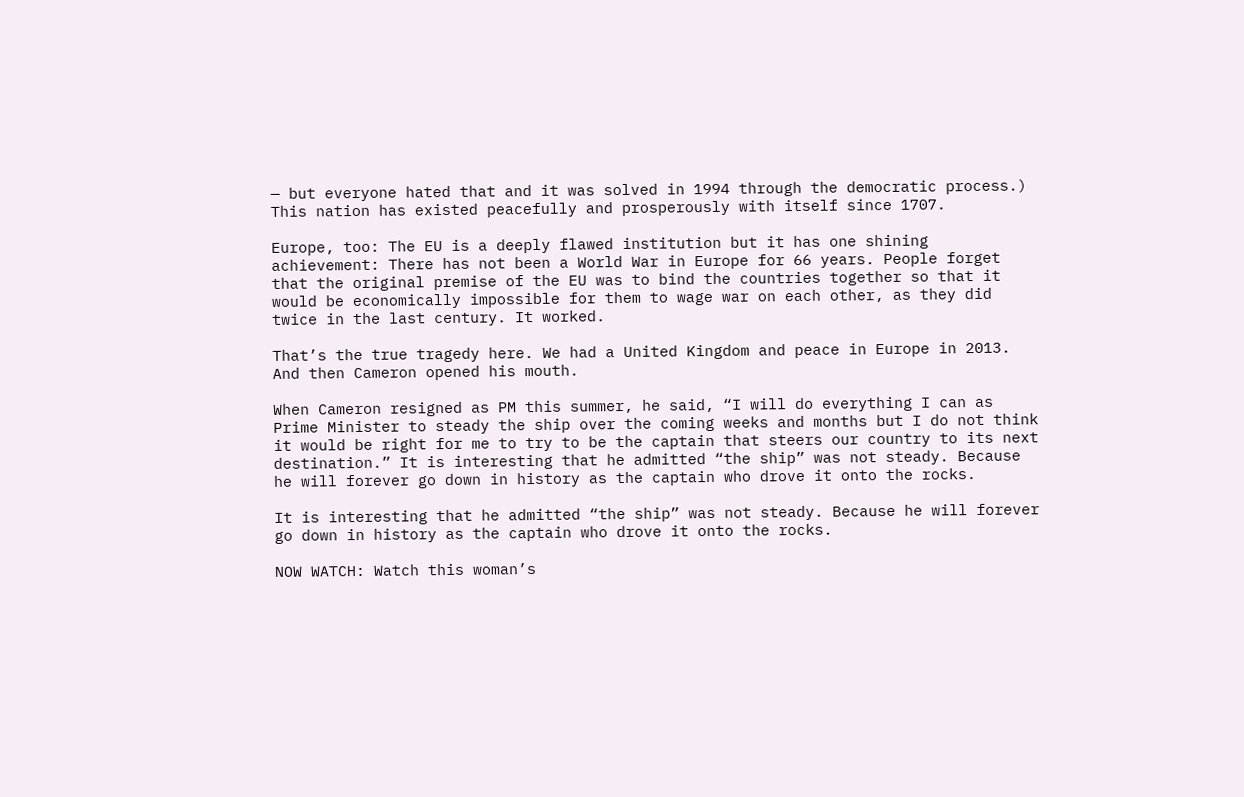— but everyone hated that and it was solved in 1994 through the democratic process.) This nation has existed peacefully and prosperously with itself since 1707.

Europe, too: The EU is a deeply flawed institution but it has one shining achievement: There has not been a World War in Europe for 66 years. People forget that the original premise of the EU was to bind the countries together so that it would be economically impossible for them to wage war on each other, as they did twice in the last century. It worked.

That’s the true tragedy here. We had a United Kingdom and peace in Europe in 2013. And then Cameron opened his mouth.

When Cameron resigned as PM this summer, he said, “I will do everything I can as Prime Minister to steady the ship over the coming weeks and months but I do not think it would be right for me to try to be the captain that steers our country to its next destination.” It is interesting that he admitted “the ship” was not steady. Because he will forever go down in history as the captain who drove it onto the rocks.

It is interesting that he admitted “the ship” was not steady. Because he will forever go down in history as the captain who drove it onto the rocks.

NOW WATCH: Watch this woman’s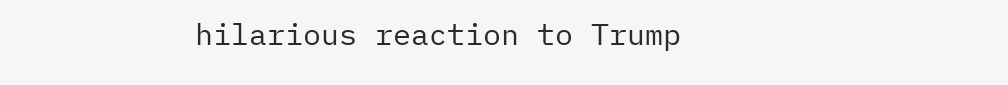hilarious reaction to Trump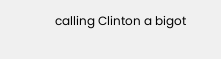calling Clinton a bigot